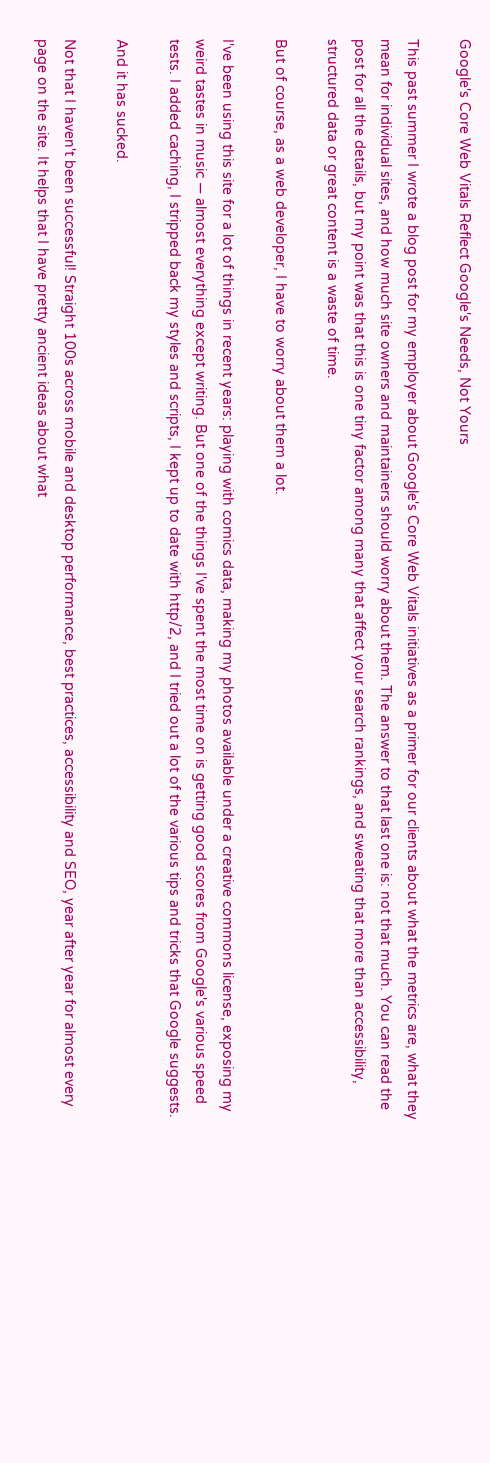Google's Core Web Vitals Reflect Google's Needs, Not Yours

This past summer I wrote a blog post for my employer about Google's Core Web Vitals initiatives as a primer for our clients about what the metrics are, what they mean for individual sites, and how much site owners and maintainers should worry about them. The answer to that last one is: not that much. You can read the post for all the details, but my point was that this is one tiny factor among many that affect your search rankings, and sweating that more than accessibility, structured data or great content is a waste of time.

But of course, as a web developer, I have to worry about them a lot.

I've been using this site for a lot of things in recent years: playing with comics data, making my photos available under a creative commons license, exposing my weird tastes in music — almost everything except writing. But one of the things I've spent the most time on is getting good scores from Google's various speed tests. I added caching, I stripped back my styles and scripts, I kept up to date with http/2, and I tried out a lot of the various tips and tricks that Google suggests.

And it has sucked.

Not that I haven't been successful! Straight 100s across mobile and desktop performance, best practices, accessibility and SEO, year after year for almost every page on the site. It helps that I have pretty ancient ideas about what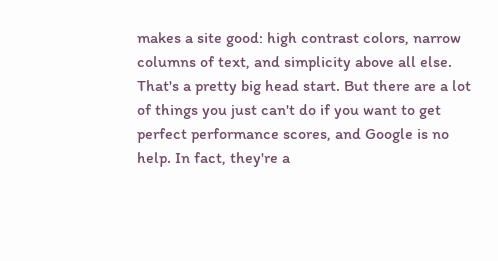makes a site good: high contrast colors, narrow columns of text, and simplicity above all else. That's a pretty big head start. But there are a lot of things you just can't do if you want to get perfect performance scores, and Google is no help. In fact, they're a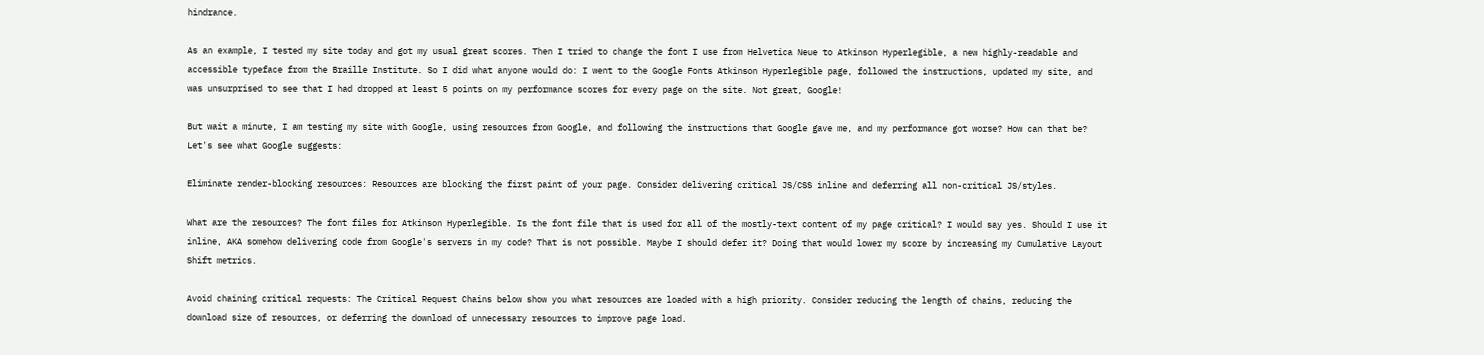hindrance.

As an example, I tested my site today and got my usual great scores. Then I tried to change the font I use from Helvetica Neue to Atkinson Hyperlegible, a new highly-readable and accessible typeface from the Braille Institute. So I did what anyone would do: I went to the Google Fonts Atkinson Hyperlegible page, followed the instructions, updated my site, and was unsurprised to see that I had dropped at least 5 points on my performance scores for every page on the site. Not great, Google!

But wait a minute, I am testing my site with Google, using resources from Google, and following the instructions that Google gave me, and my performance got worse? How can that be? Let's see what Google suggests:

Eliminate render-blocking resources: Resources are blocking the first paint of your page. Consider delivering critical JS/CSS inline and deferring all non-critical JS/styles.

What are the resources? The font files for Atkinson Hyperlegible. Is the font file that is used for all of the mostly-text content of my page critical? I would say yes. Should I use it inline, AKA somehow delivering code from Google's servers in my code? That is not possible. Maybe I should defer it? Doing that would lower my score by increasing my Cumulative Layout Shift metrics.

Avoid chaining critical requests: The Critical Request Chains below show you what resources are loaded with a high priority. Consider reducing the length of chains, reducing the download size of resources, or deferring the download of unnecessary resources to improve page load.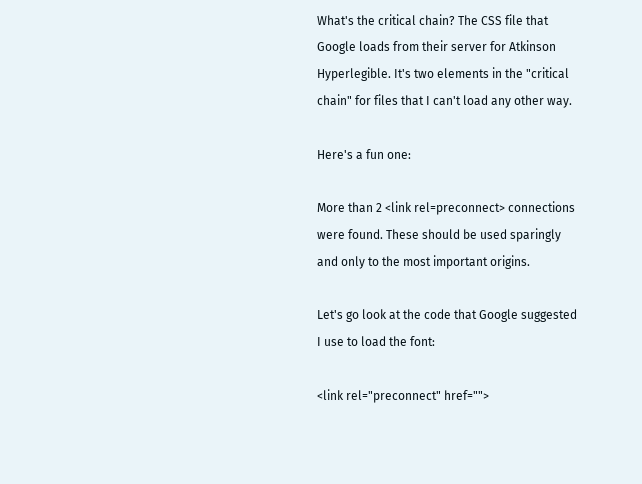What's the critical chain? The CSS file that Google loads from their server for Atkinson Hyperlegible. It's two elements in the "critical chain" for files that I can't load any other way.

Here's a fun one:

More than 2 <link rel=preconnect> connections were found. These should be used sparingly and only to the most important origins.

Let's go look at the code that Google suggested I use to load the font:

<link rel="preconnect" href="">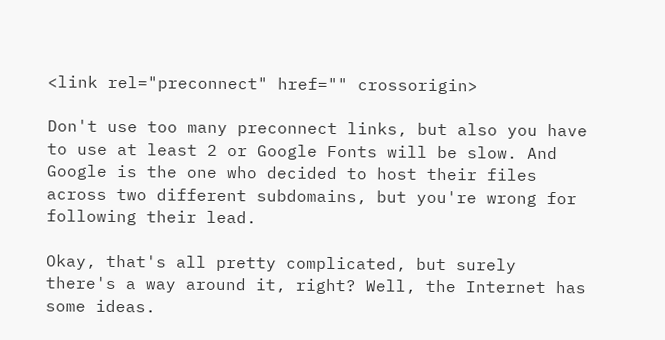<link rel="preconnect" href="" crossorigin>

Don't use too many preconnect links, but also you have to use at least 2 or Google Fonts will be slow. And Google is the one who decided to host their files across two different subdomains, but you're wrong for following their lead.

Okay, that's all pretty complicated, but surely there's a way around it, right? Well, the Internet has some ideas.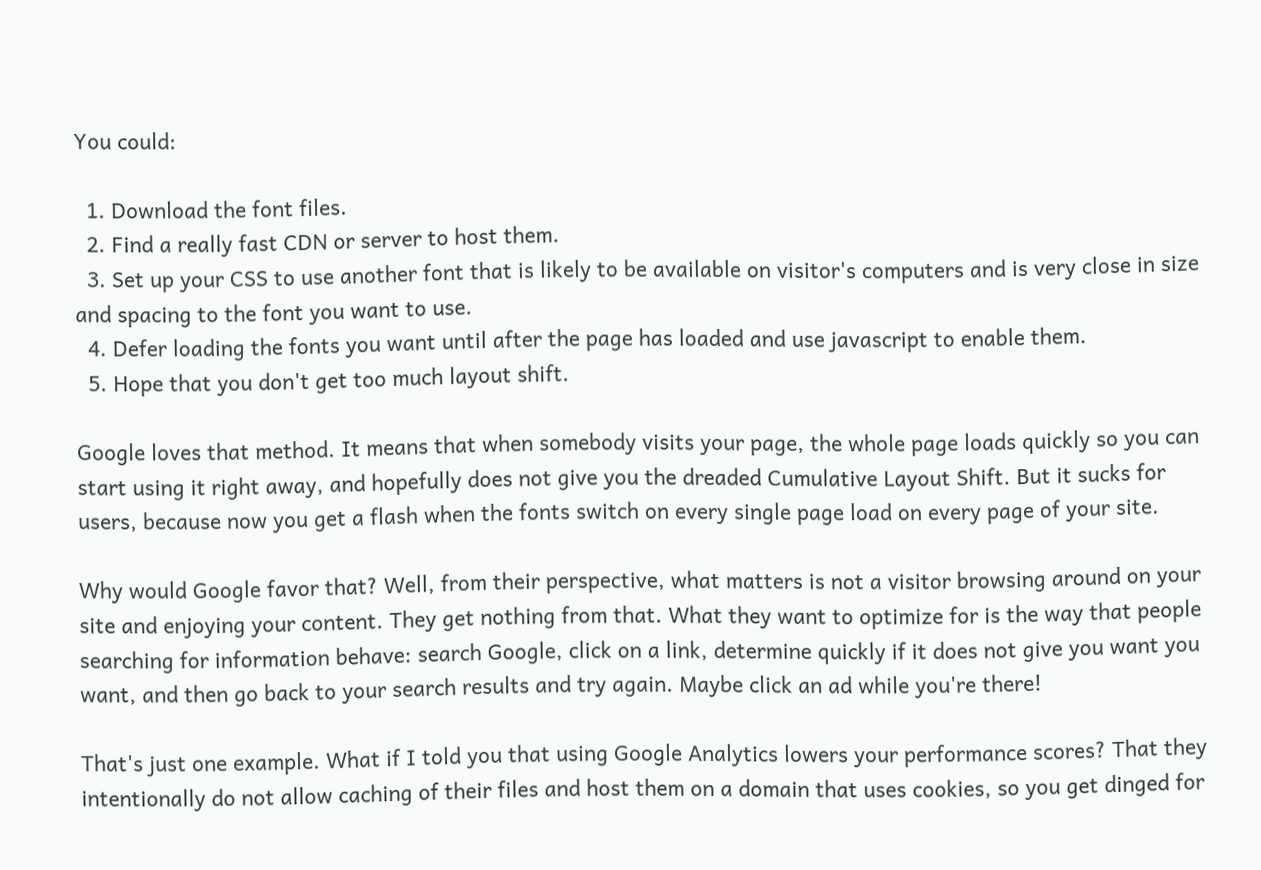You could:

  1. Download the font files.
  2. Find a really fast CDN or server to host them.
  3. Set up your CSS to use another font that is likely to be available on visitor's computers and is very close in size and spacing to the font you want to use.
  4. Defer loading the fonts you want until after the page has loaded and use javascript to enable them.
  5. Hope that you don't get too much layout shift.

Google loves that method. It means that when somebody visits your page, the whole page loads quickly so you can start using it right away, and hopefully does not give you the dreaded Cumulative Layout Shift. But it sucks for users, because now you get a flash when the fonts switch on every single page load on every page of your site.

Why would Google favor that? Well, from their perspective, what matters is not a visitor browsing around on your site and enjoying your content. They get nothing from that. What they want to optimize for is the way that people searching for information behave: search Google, click on a link, determine quickly if it does not give you want you want, and then go back to your search results and try again. Maybe click an ad while you're there!

That's just one example. What if I told you that using Google Analytics lowers your performance scores? That they intentionally do not allow caching of their files and host them on a domain that uses cookies, so you get dinged for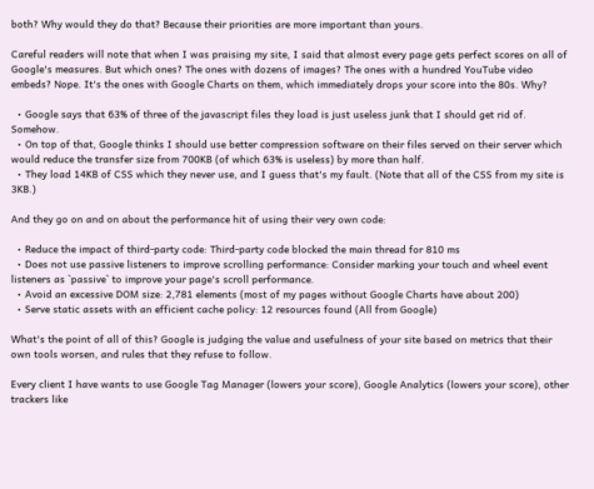both? Why would they do that? Because their priorities are more important than yours.

Careful readers will note that when I was praising my site, I said that almost every page gets perfect scores on all of Google's measures. But which ones? The ones with dozens of images? The ones with a hundred YouTube video embeds? Nope. It's the ones with Google Charts on them, which immediately drops your score into the 80s. Why?

  • Google says that 63% of three of the javascript files they load is just useless junk that I should get rid of. Somehow.
  • On top of that, Google thinks I should use better compression software on their files served on their server which would reduce the transfer size from 700KB (of which 63% is useless) by more than half.
  • They load 14KB of CSS which they never use, and I guess that's my fault. (Note that all of the CSS from my site is 3KB.)

And they go on and on about the performance hit of using their very own code:

  • Reduce the impact of third-party code: Third-party code blocked the main thread for 810 ms
  • Does not use passive listeners to improve scrolling performance: Consider marking your touch and wheel event listeners as `passive` to improve your page's scroll performance.
  • Avoid an excessive DOM size: 2,781 elements (most of my pages without Google Charts have about 200)
  • Serve static assets with an efficient cache policy: 12 resources found (All from Google)

What's the point of all of this? Google is judging the value and usefulness of your site based on metrics that their own tools worsen, and rules that they refuse to follow.

Every client I have wants to use Google Tag Manager (lowers your score), Google Analytics (lowers your score), other trackers like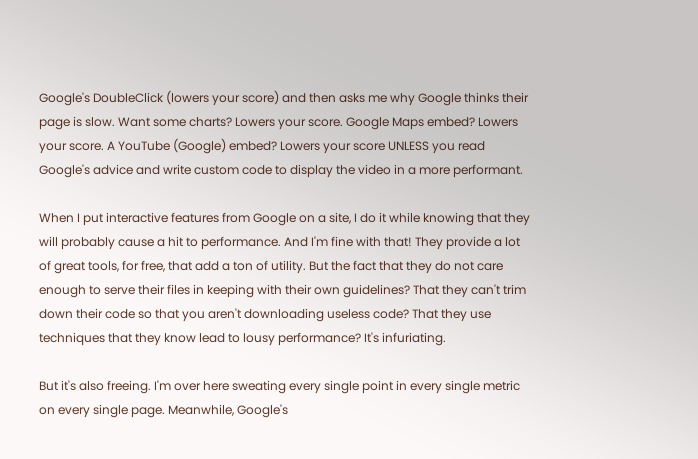Google's DoubleClick (lowers your score) and then asks me why Google thinks their page is slow. Want some charts? Lowers your score. Google Maps embed? Lowers your score. A YouTube (Google) embed? Lowers your score UNLESS you read Google's advice and write custom code to display the video in a more performant.

When I put interactive features from Google on a site, I do it while knowing that they will probably cause a hit to performance. And I'm fine with that! They provide a lot of great tools, for free, that add a ton of utility. But the fact that they do not care enough to serve their files in keeping with their own guidelines? That they can't trim down their code so that you aren't downloading useless code? That they use techniques that they know lead to lousy performance? It's infuriating.

But it's also freeing. I'm over here sweating every single point in every single metric on every single page. Meanwhile, Google's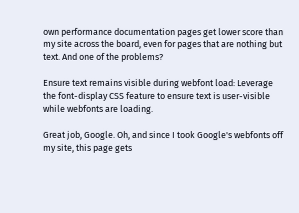own performance documentation pages get lower score than my site across the board, even for pages that are nothing but text. And one of the problems?

Ensure text remains visible during webfont load: Leverage the font-display CSS feature to ensure text is user-visible while webfonts are loading.

Great job, Google. Oh, and since I took Google's webfonts off my site, this page gets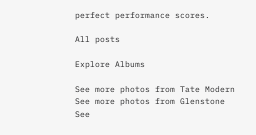perfect performance scores.

All posts

Explore Albums

See more photos from Tate Modern
See more photos from Glenstone
See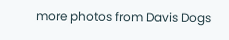more photos from Davis Dogs